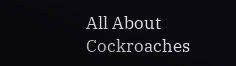All About Cockroaches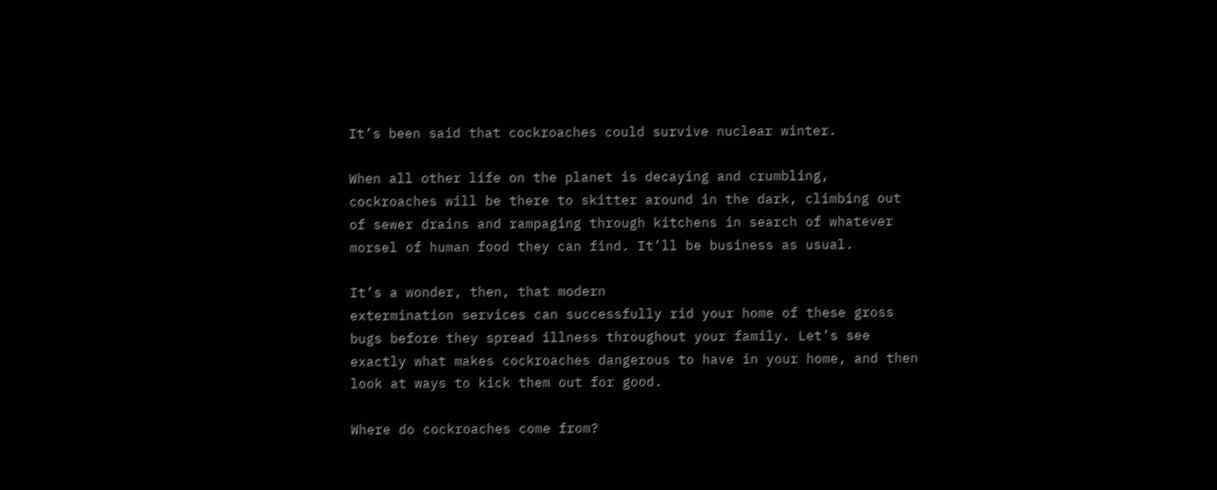It’s been said that cockroaches could survive nuclear winter.

When all other life on the planet is decaying and crumbling, cockroaches will be there to skitter around in the dark, climbing out of sewer drains and rampaging through kitchens in search of whatever morsel of human food they can find. It’ll be business as usual.

It’s a wonder, then, that modern
extermination services can successfully rid your home of these gross bugs before they spread illness throughout your family. Let’s see exactly what makes cockroaches dangerous to have in your home, and then look at ways to kick them out for good.

Where do cockroaches come from?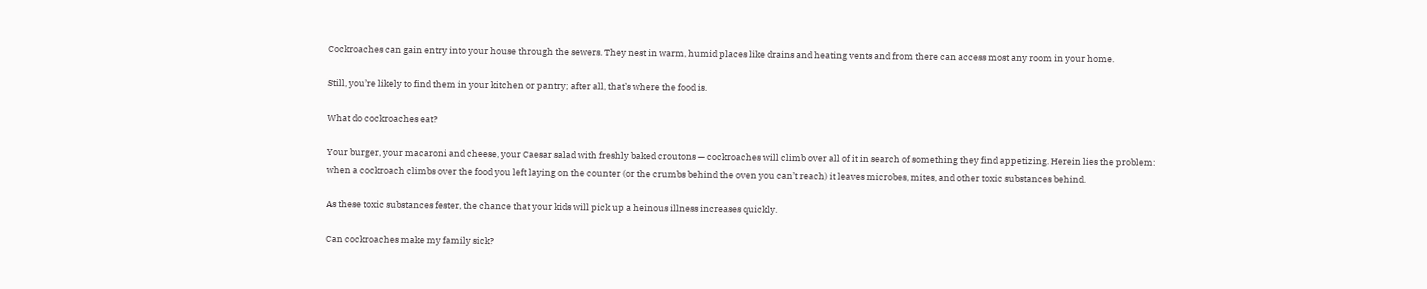Cockroaches can gain entry into your house through the sewers. They nest in warm, humid places like drains and heating vents and from there can access most any room in your home.

Still, you’re likely to find them in your kitchen or pantry; after all, that’s where the food is.

What do cockroaches eat?

Your burger, your macaroni and cheese, your Caesar salad with freshly baked croutons — cockroaches will climb over all of it in search of something they find appetizing. Herein lies the problem: when a cockroach climbs over the food you left laying on the counter (or the crumbs behind the oven you can’t reach) it leaves microbes, mites, and other toxic substances behind.

As these toxic substances fester, the chance that your kids will pick up a heinous illness increases quickly.

Can cockroaches make my family sick?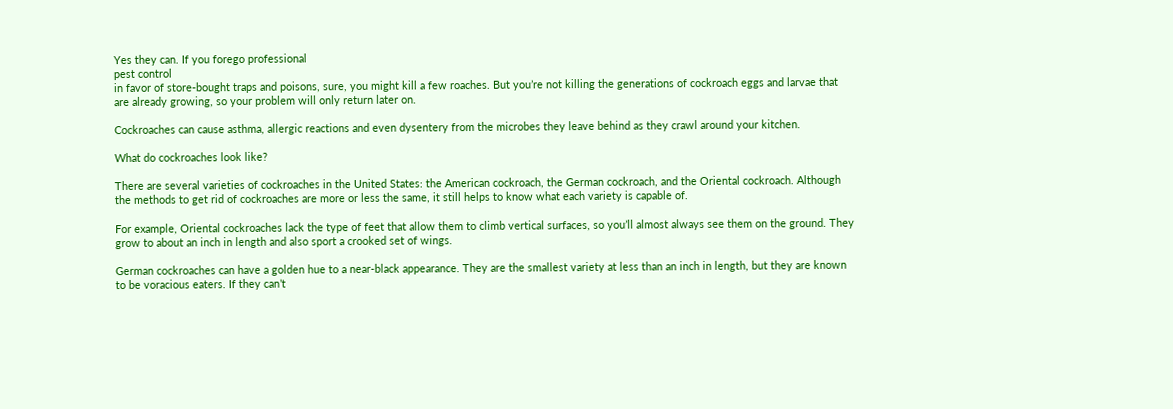Yes they can. If you forego professional
pest control
in favor of store-bought traps and poisons, sure, you might kill a few roaches. But you’re not killing the generations of cockroach eggs and larvae that are already growing, so your problem will only return later on.

Cockroaches can cause asthma, allergic reactions and even dysentery from the microbes they leave behind as they crawl around your kitchen.

What do cockroaches look like?

There are several varieties of cockroaches in the United States: the American cockroach, the German cockroach, and the Oriental cockroach. Although the methods to get rid of cockroaches are more or less the same, it still helps to know what each variety is capable of.

For example, Oriental cockroaches lack the type of feet that allow them to climb vertical surfaces, so you’ll almost always see them on the ground. They grow to about an inch in length and also sport a crooked set of wings.

German cockroaches can have a golden hue to a near-black appearance. They are the smallest variety at less than an inch in length, but they are known to be voracious eaters. If they can’t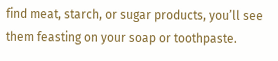find meat, starch, or sugar products, you’ll see them feasting on your soap or toothpaste.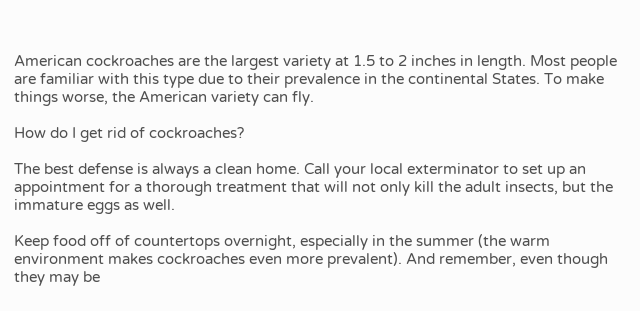American cockroaches are the largest variety at 1.5 to 2 inches in length. Most people are familiar with this type due to their prevalence in the continental States. To make things worse, the American variety can fly.

How do I get rid of cockroaches?

The best defense is always a clean home. Call your local exterminator to set up an appointment for a thorough treatment that will not only kill the adult insects, but the immature eggs as well.

Keep food off of countertops overnight, especially in the summer (the warm environment makes cockroaches even more prevalent). And remember, even though they may be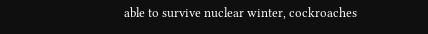able to survive nuclear winter, cockroaches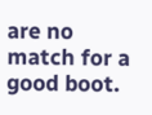are no match for a good boot.